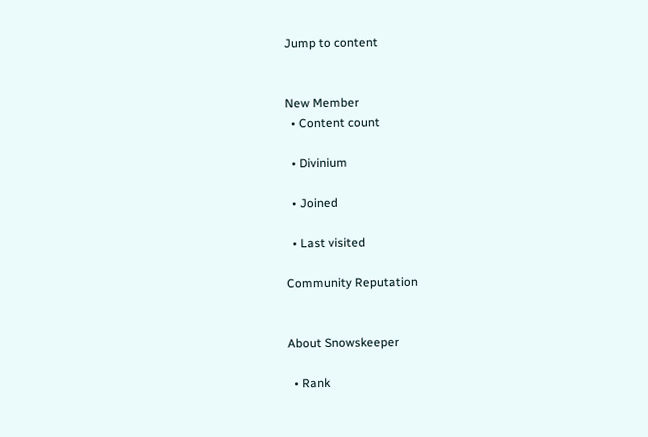Jump to content


New Member
  • Content count

  • Divinium

  • Joined

  • Last visited

Community Reputation


About Snowskeeper

  • Rank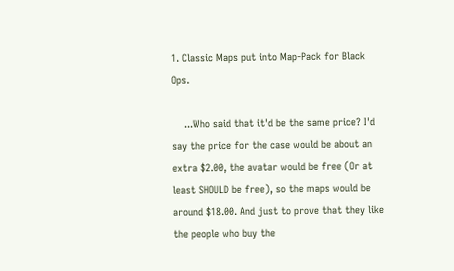1. Classic Maps put into Map-Pack for Black Ops.

    ...Who said that it'd be the same price? I'd say the price for the case would be about an extra $2.00, the avatar would be free (Or at least SHOULD be free), so the maps would be around $18.00. And just to prove that they like the people who buy the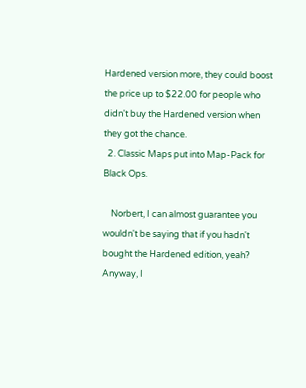Hardened version more, they could boost the price up to $22.00 for people who didn't buy the Hardened version when they got the chance.
  2. Classic Maps put into Map-Pack for Black Ops.

    Norbert, I can almost guarantee you wouldn't be saying that if you hadn't bought the Hardened edition, yeah? Anyway, I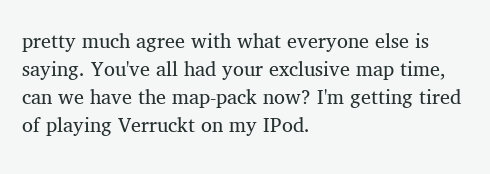pretty much agree with what everyone else is saying. You've all had your exclusive map time, can we have the map-pack now? I'm getting tired of playing Verruckt on my IPod.